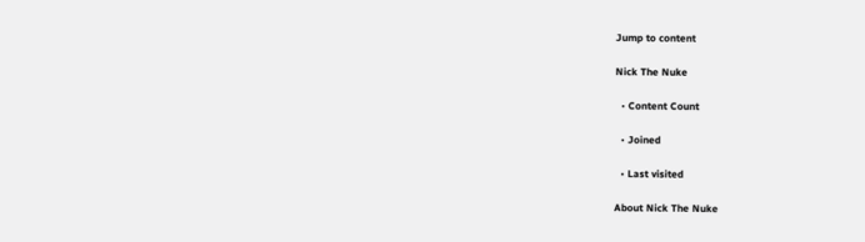Jump to content

Nick The Nuke

  • Content Count

  • Joined

  • Last visited

About Nick The Nuke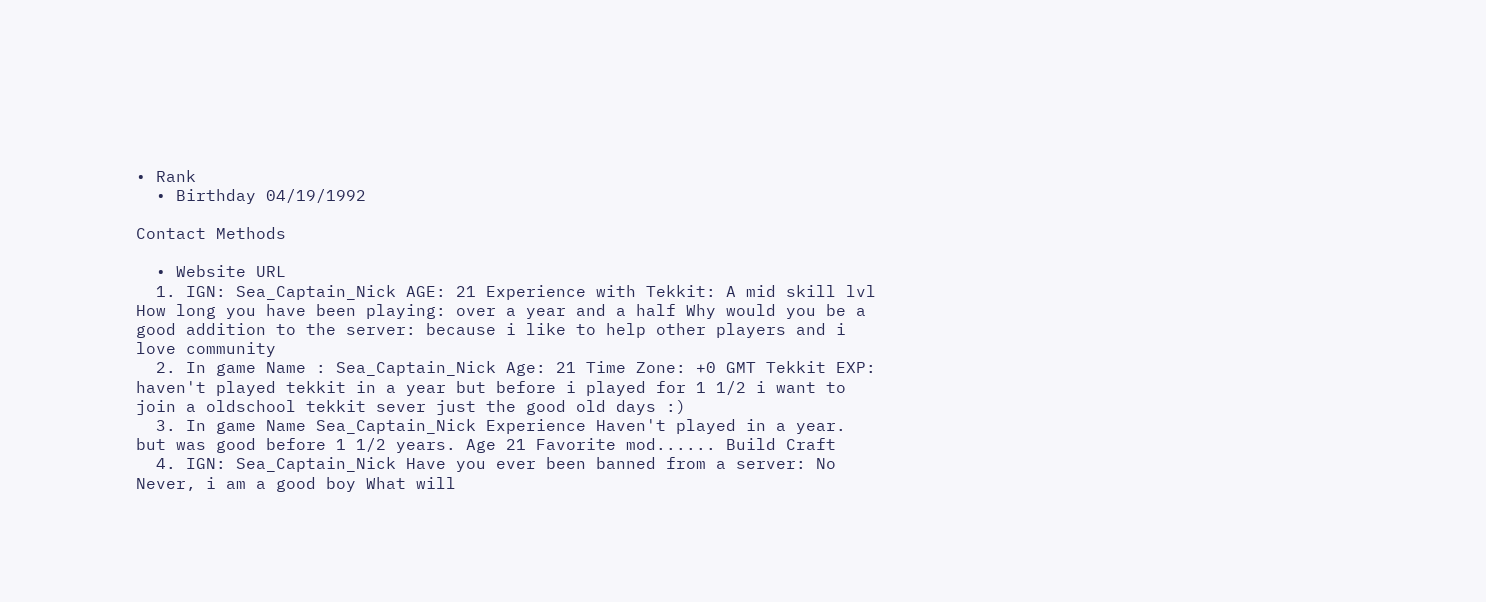• Rank
  • Birthday 04/19/1992

Contact Methods

  • Website URL
  1. IGN: Sea_Captain_Nick AGE: 21 Experience with Tekkit: A mid skill lvl How long you have been playing: over a year and a half Why would you be a good addition to the server: because i like to help other players and i love community
  2. In game Name : Sea_Captain_Nick Age: 21 Time Zone: +0 GMT Tekkit EXP: haven't played tekkit in a year but before i played for 1 1/2 i want to join a oldschool tekkit sever just the good old days :)
  3. In game Name Sea_Captain_Nick Experience Haven't played in a year. but was good before 1 1/2 years. Age 21 Favorite mod...... Build Craft
  4. IGN: Sea_Captain_Nick Have you ever been banned from a server: No Never, i am a good boy What will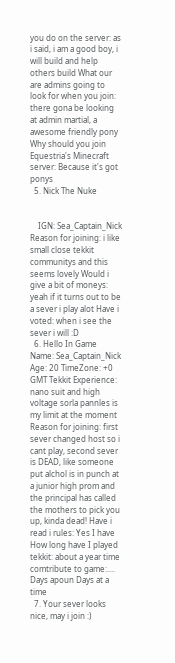you do on the server: as i said, i am a good boy, i will build and help others build What our are admins going to look for when you join: there gona be looking at admin martial, a awesome friendly pony Why should you join Equestria's Minecraft server: Because it's got ponys
  5. Nick The Nuke


    IGN: Sea_Captain_Nick Reason for joining: i like small close tekkit communitys and this seems lovely Would i give a bit of moneys: yeah if it turns out to be a sever i play alot Have i voted: when i see the sever i will :D
  6. Hello In Game Name: Sea_Captain_Nick Age: 20 TimeZone: +0 GMT Tekkit Experience: nano suit and high voltage sorla pannles is my limit at the moment Reason for joining: first sever changed host so i cant play, second sever is DEAD, like someone put alchol is in punch at a junior high prom and the principal has called the mothers to pick you up, kinda dead! Have i read i rules: Yes I have How long have I played tekkit: about a year time comtribute to game:.... Days apoun Days at a time
  7. Your sever looks nice, may i join :)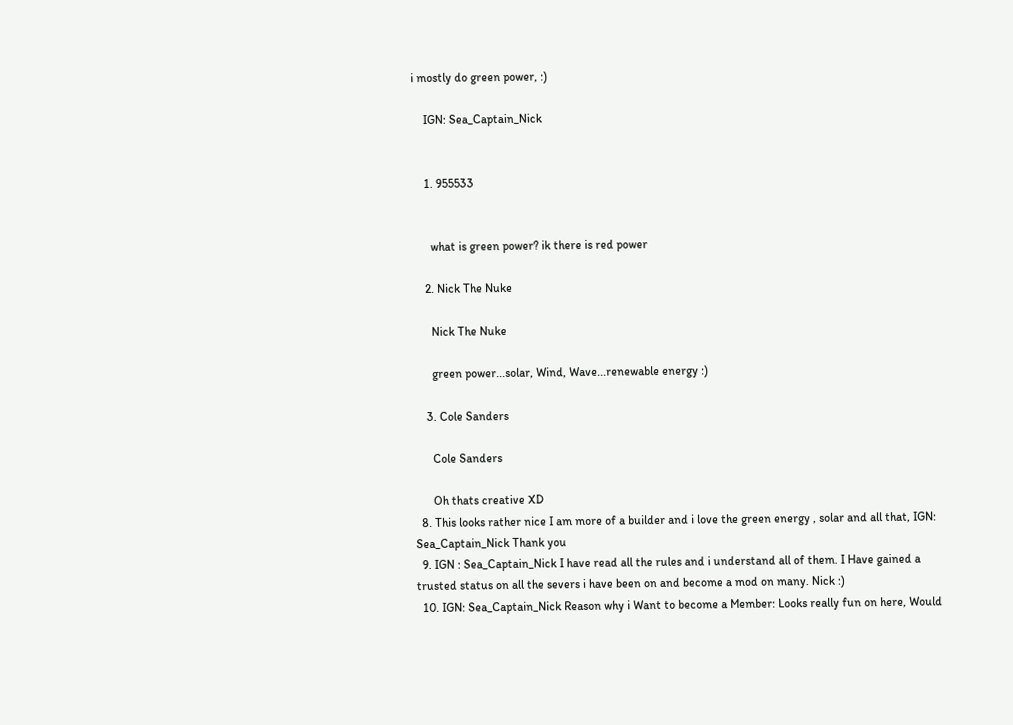i mostly do green power, :)

    IGN: Sea_Captain_Nick


    1. 955533


      what is green power? ik there is red power

    2. Nick The Nuke

      Nick The Nuke

      green power...solar, Wind, Wave...renewable energy :)

    3. Cole Sanders

      Cole Sanders

      Oh thats creative XD
  8. This looks rather nice I am more of a builder and i love the green energy , solar and all that, IGN: Sea_Captain_Nick Thank you
  9. IGN : Sea_Captain_Nick I have read all the rules and i understand all of them. I Have gained a trusted status on all the severs i have been on and become a mod on many. Nick :)
  10. IGN: Sea_Captain_Nick Reason why i Want to become a Member: Looks really fun on here, Would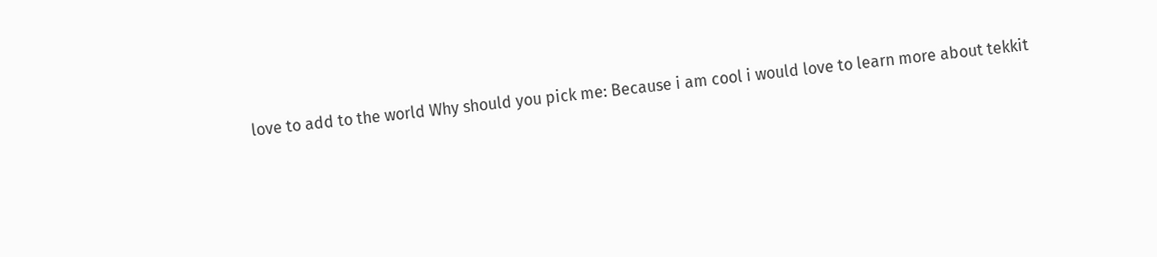love to add to the world Why should you pick me: Because i am cool i would love to learn more about tekkit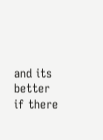and its better if there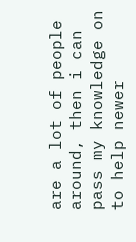are a lot of people around, then i can pass my knowledge on to help newer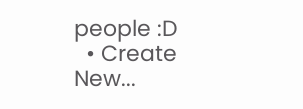people :D
  • Create New...